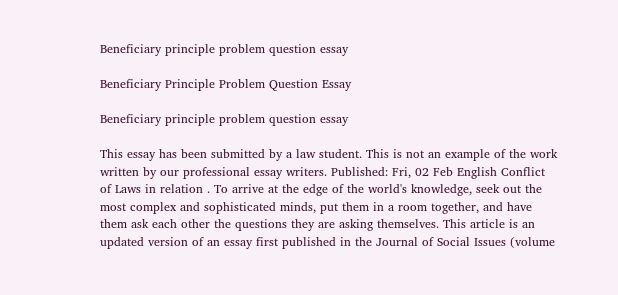Beneficiary principle problem question essay

Beneficiary Principle Problem Question Essay

Beneficiary principle problem question essay

This essay has been submitted by a law student. This is not an example of the work written by our professional essay writers. Published: Fri, 02 Feb English Conflict of Laws in relation . To arrive at the edge of the world's knowledge, seek out the most complex and sophisticated minds, put them in a room together, and have them ask each other the questions they are asking themselves. This article is an updated version of an essay first published in the Journal of Social Issues (volume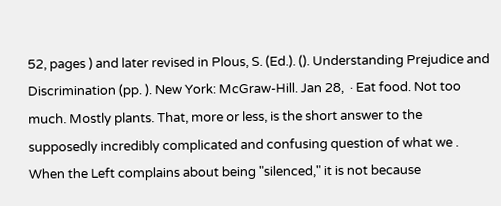52, pages ) and later revised in Plous, S. (Ed.). (). Understanding Prejudice and Discrimination (pp. ). New York: McGraw-Hill. Jan 28,  · Eat food. Not too much. Mostly plants. That, more or less, is the short answer to the supposedly incredibly complicated and confusing question of what we . When the Left complains about being "silenced," it is not because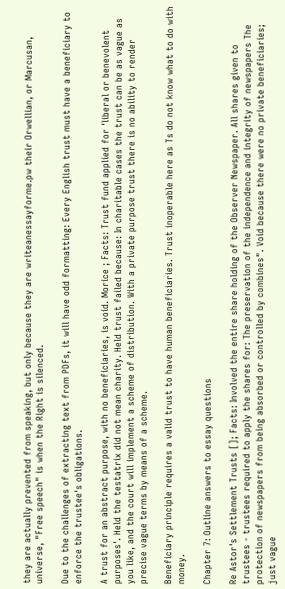they are actually prevented from speaking, but only because they are writeanessayforme.pw their Orwellian, or Marcusan, universe, "Free speech" is when the Right is silenced.

Due to the challenges of extracting text from PDFs, it will have odd formatting: Every English trust must have a beneficiary to enforce the trustee's obligations.

A trust for an abstract purpose, with no beneficiaries, is void. Morice ; Facts: Trust fund applied for 'liberal or benevolent purposes'. Held the testatrix did not mean charity. Held trust failed because: In charitable cases the trust can be as vague as you like, and the court will implement a scheme of distribution. With a private purpose trust there is no ability to render precise vague terms by means of a scheme.

Beneficiary principle requires a valid trust to have human beneficiaries. Trust inoperable here as Ts do not know what to do with money.

Chapter 7: Outline answers to essay questions

Re Astor's Settlement Trusts []; Facts: Involved the entire share holding of the Observer Newspaper. All shares given to trustees - trustees required to apply the shares for: The preservation of the independence and integrity of newspapers The protection of newspapers from being absorbed or controlled by combines". Void because there were no private beneficiaries; just vague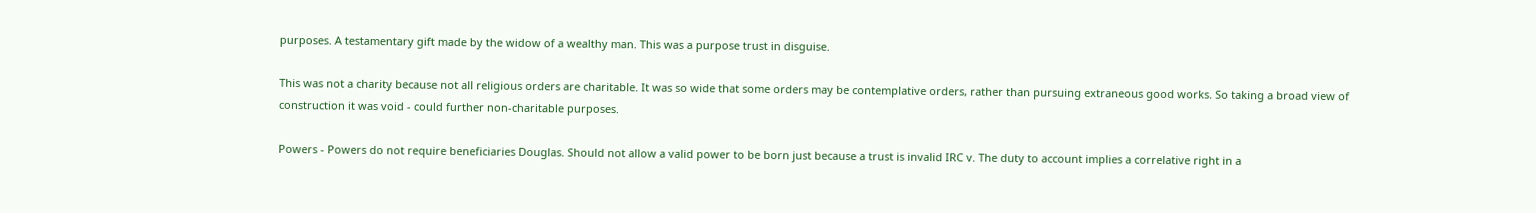purposes. A testamentary gift made by the widow of a wealthy man. This was a purpose trust in disguise.

This was not a charity because not all religious orders are charitable. It was so wide that some orders may be contemplative orders, rather than pursuing extraneous good works. So taking a broad view of construction it was void - could further non-charitable purposes.

Powers - Powers do not require beneficiaries Douglas. Should not allow a valid power to be born just because a trust is invalid IRC v. The duty to account implies a correlative right in a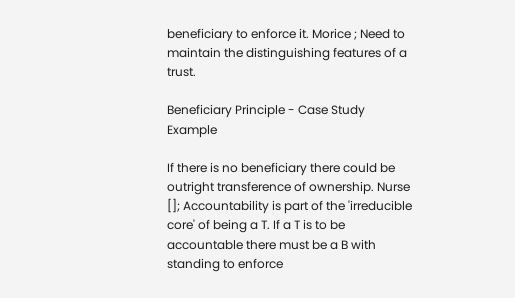beneficiary to enforce it. Morice ; Need to maintain the distinguishing features of a trust.

Beneficiary Principle - Case Study Example

If there is no beneficiary there could be outright transference of ownership. Nurse []; Accountability is part of the 'irreducible core' of being a T. If a T is to be accountable there must be a B with standing to enforce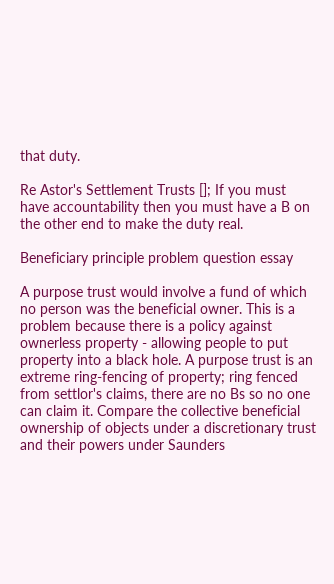that duty.

Re Astor's Settlement Trusts []; If you must have accountability then you must have a B on the other end to make the duty real.

Beneficiary principle problem question essay

A purpose trust would involve a fund of which no person was the beneficial owner. This is a problem because there is a policy against ownerless property - allowing people to put property into a black hole. A purpose trust is an extreme ring-fencing of property; ring fenced from settlor's claims, there are no Bs so no one can claim it. Compare the collective beneficial ownership of objects under a discretionary trust and their powers under Saunders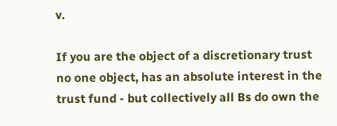v.

If you are the object of a discretionary trust no one object, has an absolute interest in the trust fund - but collectively all Bs do own the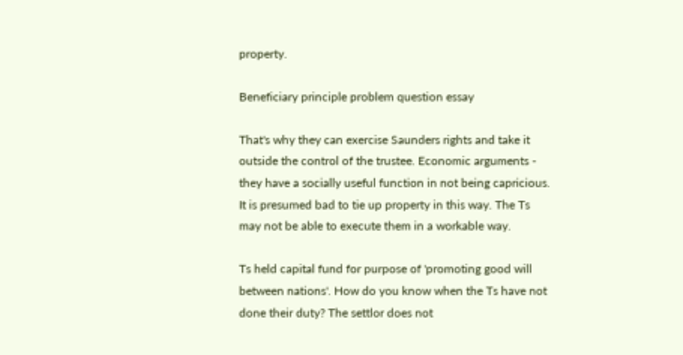property.

Beneficiary principle problem question essay

That's why they can exercise Saunders rights and take it outside the control of the trustee. Economic arguments - they have a socially useful function in not being capricious. It is presumed bad to tie up property in this way. The Ts may not be able to execute them in a workable way.

Ts held capital fund for purpose of 'promoting good will between nations'. How do you know when the Ts have not done their duty? The settlor does not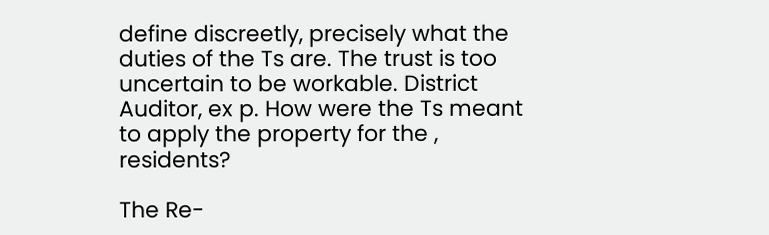define discreetly, precisely what the duties of the Ts are. The trust is too uncertain to be workable. District Auditor, ex p. How were the Ts meant to apply the property for the , residents?

The Re-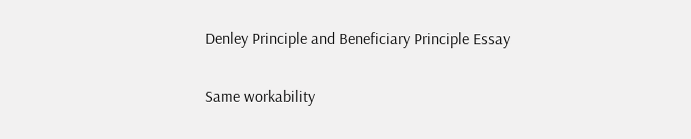Denley Principle and Beneficiary Principle Essay

Same workability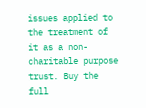issues applied to the treatment of it as a non-charitable purpose trust. Buy the full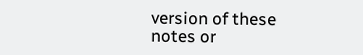version of these notes or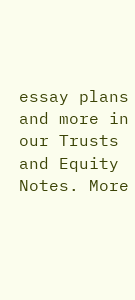essay plans and more in our Trusts and Equity Notes. More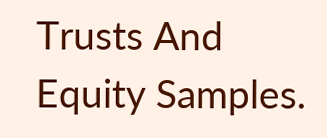Trusts And Equity Samples.